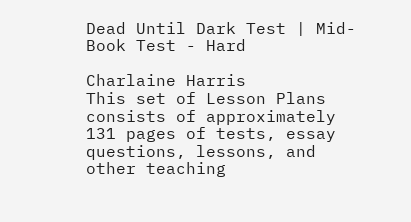Dead Until Dark Test | Mid-Book Test - Hard

Charlaine Harris
This set of Lesson Plans consists of approximately 131 pages of tests, essay questions, lessons, and other teaching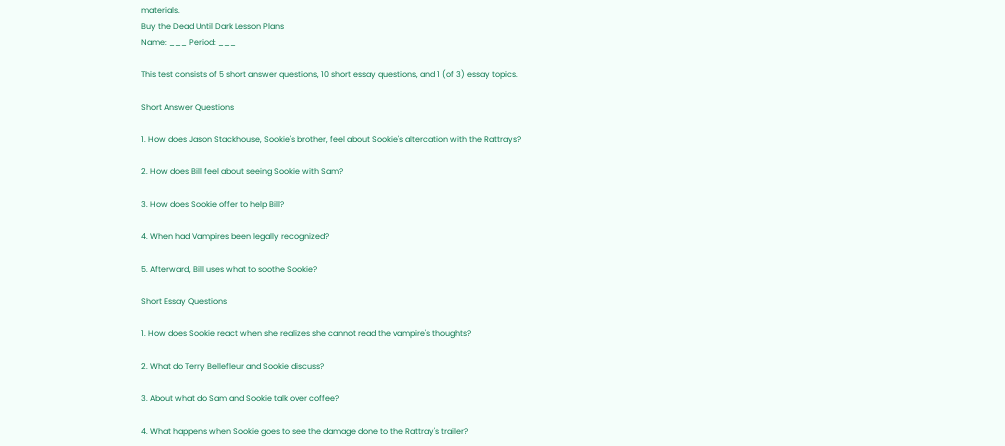materials.
Buy the Dead Until Dark Lesson Plans
Name: ___ Period: ___

This test consists of 5 short answer questions, 10 short essay questions, and 1 (of 3) essay topics.

Short Answer Questions

1. How does Jason Stackhouse, Sookie's brother, feel about Sookie's altercation with the Rattrays?

2. How does Bill feel about seeing Sookie with Sam?

3. How does Sookie offer to help Bill?

4. When had Vampires been legally recognized?

5. Afterward, Bill uses what to soothe Sookie?

Short Essay Questions

1. How does Sookie react when she realizes she cannot read the vampire's thoughts?

2. What do Terry Bellefleur and Sookie discuss?

3. About what do Sam and Sookie talk over coffee?

4. What happens when Sookie goes to see the damage done to the Rattray's trailer?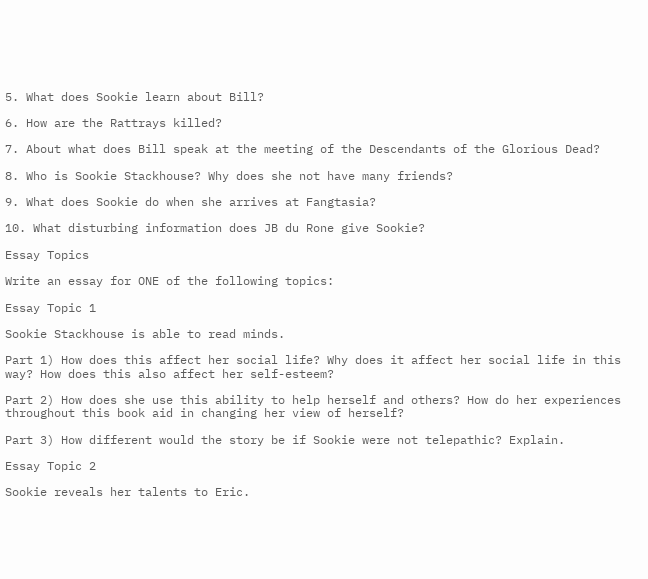5. What does Sookie learn about Bill?

6. How are the Rattrays killed?

7. About what does Bill speak at the meeting of the Descendants of the Glorious Dead?

8. Who is Sookie Stackhouse? Why does she not have many friends?

9. What does Sookie do when she arrives at Fangtasia?

10. What disturbing information does JB du Rone give Sookie?

Essay Topics

Write an essay for ONE of the following topics:

Essay Topic 1

Sookie Stackhouse is able to read minds.

Part 1) How does this affect her social life? Why does it affect her social life in this way? How does this also affect her self-esteem?

Part 2) How does she use this ability to help herself and others? How do her experiences throughout this book aid in changing her view of herself?

Part 3) How different would the story be if Sookie were not telepathic? Explain.

Essay Topic 2

Sookie reveals her talents to Eric.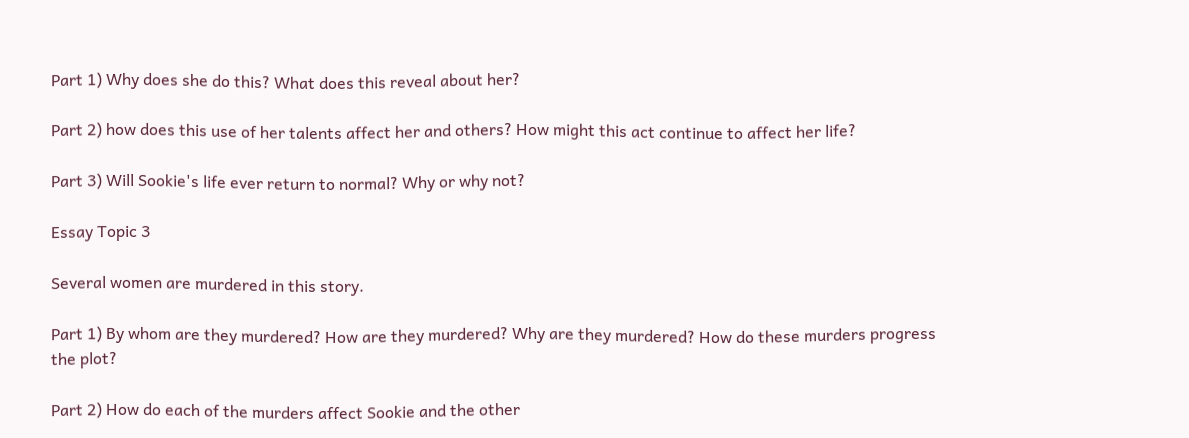Part 1) Why does she do this? What does this reveal about her?

Part 2) how does this use of her talents affect her and others? How might this act continue to affect her life?

Part 3) Will Sookie's life ever return to normal? Why or why not?

Essay Topic 3

Several women are murdered in this story.

Part 1) By whom are they murdered? How are they murdered? Why are they murdered? How do these murders progress the plot?

Part 2) How do each of the murders affect Sookie and the other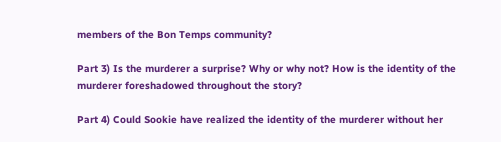members of the Bon Temps community?

Part 3) Is the murderer a surprise? Why or why not? How is the identity of the murderer foreshadowed throughout the story?

Part 4) Could Sookie have realized the identity of the murderer without her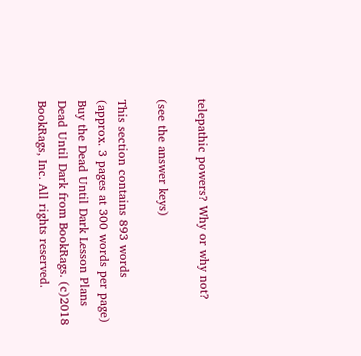telepathic powers? Why or why not?

(see the answer keys)

This section contains 893 words
(approx. 3 pages at 300 words per page)
Buy the Dead Until Dark Lesson Plans
Dead Until Dark from BookRags. (c)2018 BookRags, Inc. All rights reserved.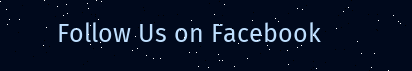Follow Us on Facebook